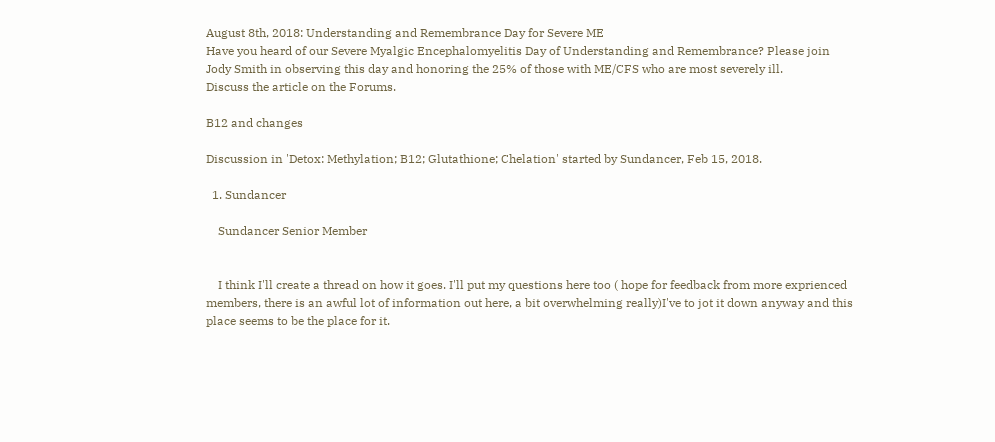August 8th, 2018: Understanding and Remembrance Day for Severe ME
Have you heard of our Severe Myalgic Encephalomyelitis Day of Understanding and Remembrance? Please join Jody Smith in observing this day and honoring the 25% of those with ME/CFS who are most severely ill.
Discuss the article on the Forums.

B12 and changes

Discussion in 'Detox: Methylation; B12; Glutathione; Chelation' started by Sundancer, Feb 15, 2018.

  1. Sundancer

    Sundancer Senior Member


    I think I'll create a thread on how it goes. I'll put my questions here too ( hope for feedback from more exprienced members, there is an awful lot of information out here, a bit overwhelming really)I've to jot it down anyway and this place seems to be the place for it.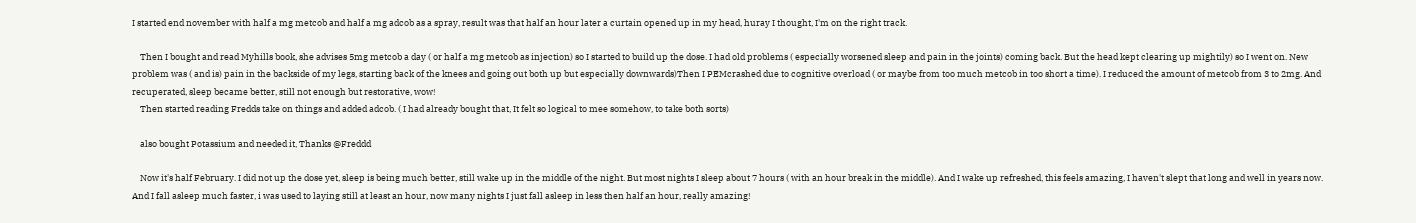I started end november with half a mg metcob and half a mg adcob as a spray, result was that half an hour later a curtain opened up in my head, huray I thought, I'm on the right track.

    Then I bought and read Myhills book, she advises 5mg metcob a day ( or half a mg metcob as injection) so I started to build up the dose. I had old problems ( especially worsened sleep and pain in the joints) coming back. But the head kept clearing up mightily) so I went on. New problem was ( and is) pain in the backside of my legs, starting back of the knees and going out both up but especially downwards)Then I PEMcrashed due to cognitive overload ( or maybe from too much metcob in too short a time). I reduced the amount of metcob from 3 to 2mg. And recuperated, sleep became better, still not enough but restorative, wow!
    Then started reading Fredds take on things and added adcob. ( I had already bought that, It felt so logical to mee somehow, to take both sorts)

    also bought Potassium and needed it, Thanks @Freddd

    Now it's half February. I did not up the dose yet, sleep is being much better, still wake up in the middle of the night. But most nights I sleep about 7 hours ( with an hour break in the middle). And I wake up refreshed, this feels amazing, I haven't slept that long and well in years now. And I fall asleep much faster, i was used to laying still at least an hour, now many nights I just fall asleep in less then half an hour, really amazing!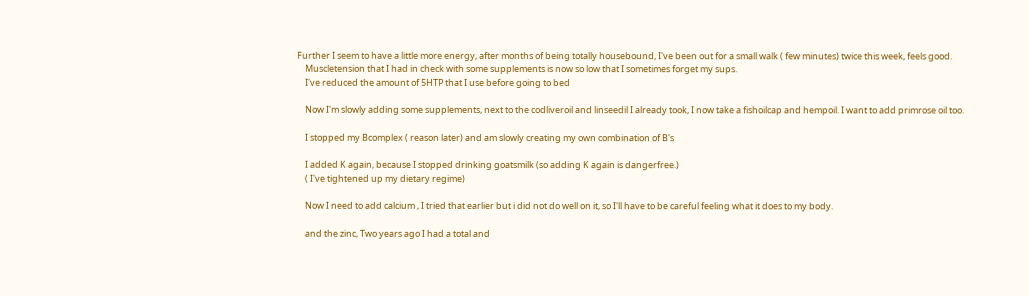Further I seem to have a little more energy, after months of being totally housebound, I've been out for a small walk ( few minutes) twice this week, feels good.
    Muscletension that I had in check with some supplements is now so low that I sometimes forget my sups.
    I've reduced the amount of 5HTP that I use before going to bed

    Now I'm slowly adding some supplements, next to the codliveroil and linseedil I already took, I now take a fishoilcap and hempoil. I want to add primrose oil too.

    I stopped my Bcomplex ( reason later) and am slowly creating my own combination of B's

    I added K again, because I stopped drinking goatsmilk (so adding K again is dangerfree.)
    ( I've tightened up my dietary regime)

    Now I need to add calcium , I tried that earlier but i did not do well on it, so I'll have to be careful feeling what it does to my body.

    and the zinc, Two years ago I had a total and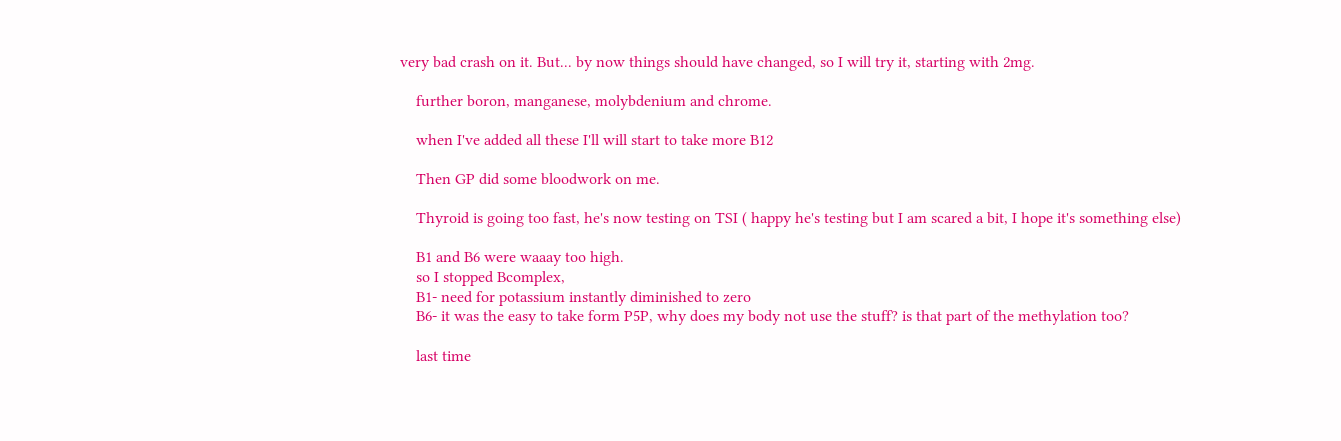very bad crash on it. But... by now things should have changed, so I will try it, starting with 2mg.

    further boron, manganese, molybdenium and chrome.

    when I've added all these I'll will start to take more B12

    Then GP did some bloodwork on me.

    Thyroid is going too fast, he's now testing on TSI ( happy he's testing but I am scared a bit, I hope it's something else)

    B1 and B6 were waaay too high.
    so I stopped Bcomplex,
    B1- need for potassium instantly diminished to zero
    B6- it was the easy to take form P5P, why does my body not use the stuff? is that part of the methylation too?

    last time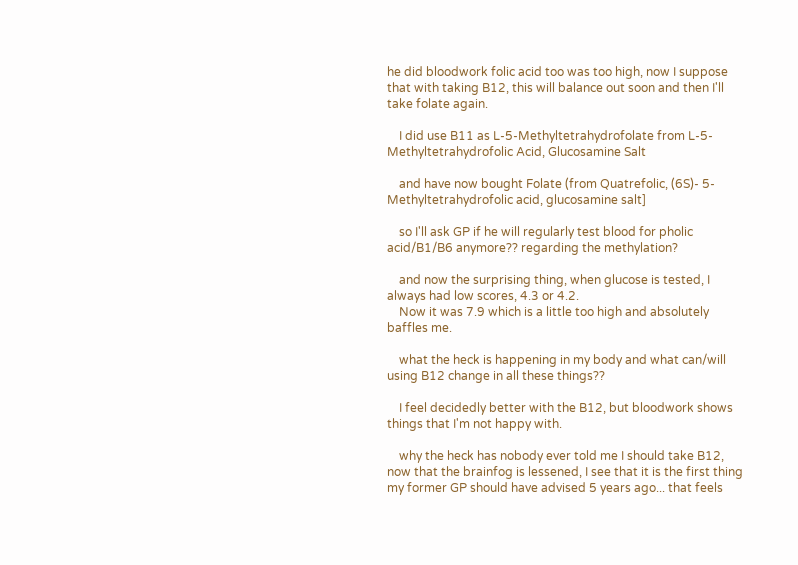he did bloodwork folic acid too was too high, now I suppose that with taking B12, this will balance out soon and then I'll take folate again.

    I did use B11 as L-5-Methyltetrahydrofolate from L-5-Methyltetrahydrofolic Acid, Glucosamine Salt

    and have now bought Folate (from Quatrefolic, (6S)- 5- Methyltetrahydrofolic acid, glucosamine salt]

    so I'll ask GP if he will regularly test blood for pholic acid/B1/B6 anymore?? regarding the methylation?

    and now the surprising thing, when glucose is tested, I always had low scores, 4.3 or 4.2.
    Now it was 7.9 which is a little too high and absolutely baffles me.

    what the heck is happening in my body and what can/will using B12 change in all these things??

    I feel decidedly better with the B12, but bloodwork shows things that I'm not happy with.

    why the heck has nobody ever told me I should take B12, now that the brainfog is lessened, I see that it is the first thing my former GP should have advised 5 years ago... that feels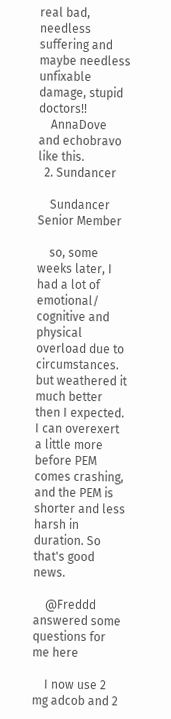real bad, needless suffering and maybe needless unfixable damage, stupid doctors!!
    AnnaDove and echobravo like this.
  2. Sundancer

    Sundancer Senior Member

    so, some weeks later, I had a lot of emotional/ cognitive and physical overload due to circumstances. but weathered it much better then I expected. I can overexert a little more before PEM comes crashing, and the PEM is shorter and less harsh in duration. So that's good news.

    @Freddd answered some questions for me here

    I now use 2 mg adcob and 2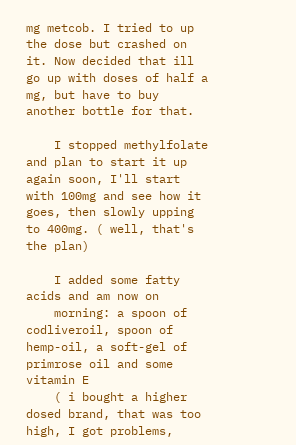mg metcob. I tried to up the dose but crashed on it. Now decided that ill go up with doses of half a mg, but have to buy another bottle for that.

    I stopped methylfolate and plan to start it up again soon, I'll start with 100mg and see how it goes, then slowly upping to 400mg. ( well, that's the plan)

    I added some fatty acids and am now on
    morning: a spoon of codliveroil, spoon of hemp-oil, a soft-gel of primrose oil and some vitamin E
    ( i bought a higher dosed brand, that was too high, I got problems,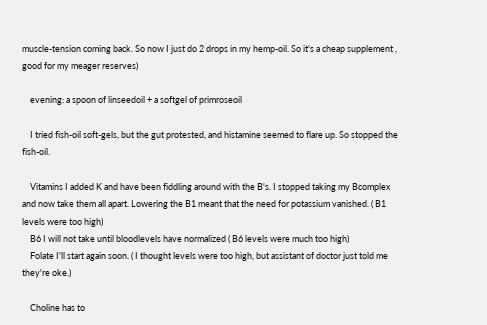muscle-tension coming back. So now I just do 2 drops in my hemp-oil. So it's a cheap supplement , good for my meager reserves)

    evening: a spoon of linseedoil + a softgel of primroseoil

    I tried fish-oil soft-gels, but the gut protested, and histamine seemed to flare up. So stopped the fish-oil.

    Vitamins I added K and have been fiddling around with the B's. I stopped taking my Bcomplex and now take them all apart. Lowering the B1 meant that the need for potassium vanished. ( B1 levels were too high)
    B6 I will not take until bloodlevels have normalized ( B6 levels were much too high)
    Folate I'll start again soon. ( I thought levels were too high, but assistant of doctor just told me they're oke.)

    Choline has to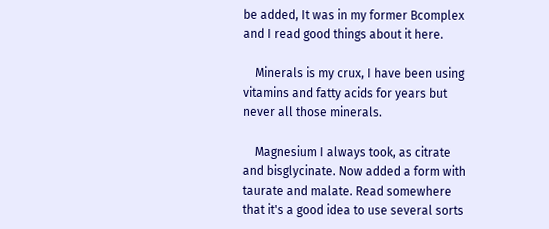be added, It was in my former Bcomplex and I read good things about it here.

    Minerals is my crux, I have been using vitamins and fatty acids for years but never all those minerals.

    Magnesium I always took, as citrate and bisglycinate. Now added a form with taurate and malate. Read somewhere that it's a good idea to use several sorts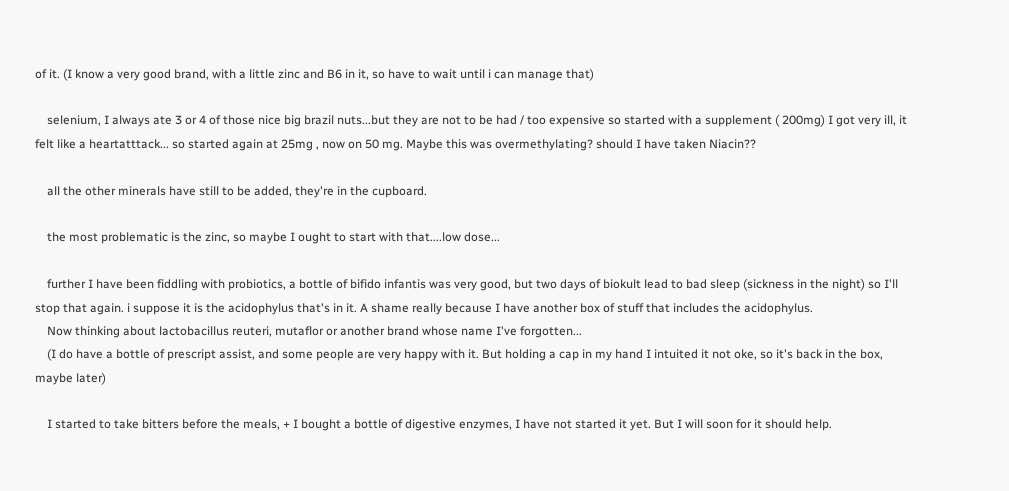of it. (I know a very good brand, with a little zinc and B6 in it, so have to wait until i can manage that)

    selenium, I always ate 3 or 4 of those nice big brazil nuts...but they are not to be had / too expensive so started with a supplement ( 200mg) I got very ill, it felt like a heartatttack... so started again at 25mg , now on 50 mg. Maybe this was overmethylating? should I have taken Niacin??

    all the other minerals have still to be added, they're in the cupboard.

    the most problematic is the zinc, so maybe I ought to start with that....low dose...

    further I have been fiddling with probiotics, a bottle of bifido infantis was very good, but two days of biokult lead to bad sleep (sickness in the night) so I'll stop that again. i suppose it is the acidophylus that's in it. A shame really because I have another box of stuff that includes the acidophylus.
    Now thinking about lactobacillus reuteri, mutaflor or another brand whose name I've forgotten...
    (I do have a bottle of prescript assist, and some people are very happy with it. But holding a cap in my hand I intuited it not oke, so it's back in the box, maybe later)

    I started to take bitters before the meals, + I bought a bottle of digestive enzymes, I have not started it yet. But I will soon for it should help.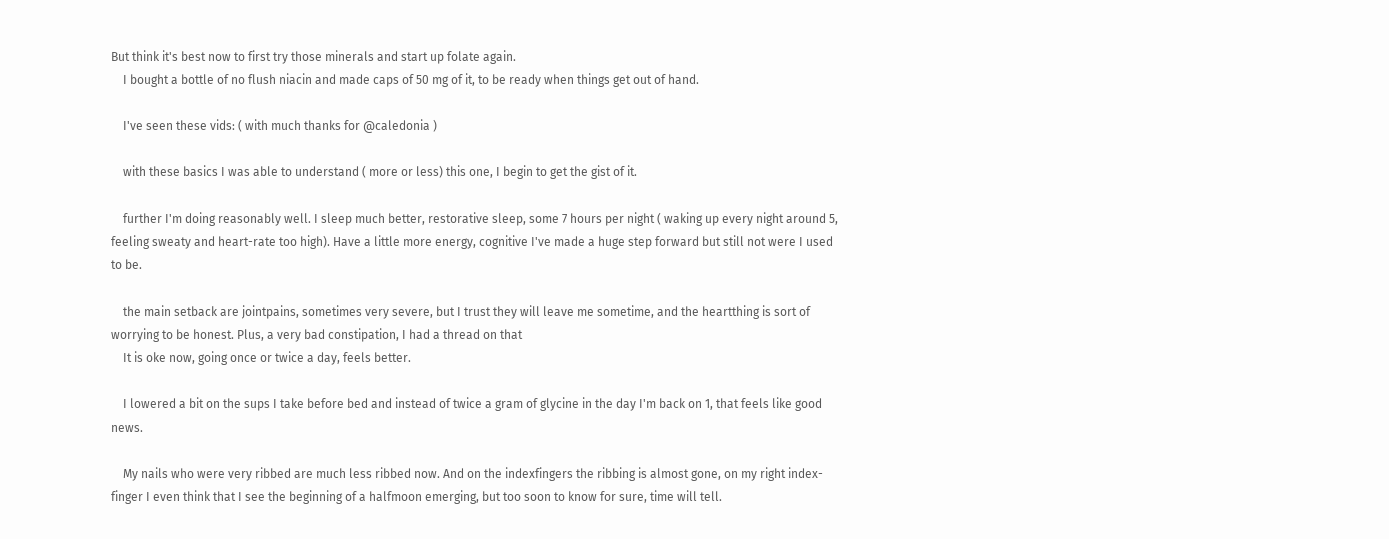But think it's best now to first try those minerals and start up folate again.
    I bought a bottle of no flush niacin and made caps of 50 mg of it, to be ready when things get out of hand.

    I've seen these vids: ( with much thanks for @caledonia )

    with these basics I was able to understand ( more or less) this one, I begin to get the gist of it.

    further I'm doing reasonably well. I sleep much better, restorative sleep, some 7 hours per night ( waking up every night around 5, feeling sweaty and heart-rate too high). Have a little more energy, cognitive I've made a huge step forward but still not were I used to be.

    the main setback are jointpains, sometimes very severe, but I trust they will leave me sometime, and the heartthing is sort of worrying to be honest. Plus, a very bad constipation, I had a thread on that
    It is oke now, going once or twice a day, feels better.

    I lowered a bit on the sups I take before bed and instead of twice a gram of glycine in the day I'm back on 1, that feels like good news.

    My nails who were very ribbed are much less ribbed now. And on the indexfingers the ribbing is almost gone, on my right index-finger I even think that I see the beginning of a halfmoon emerging, but too soon to know for sure, time will tell.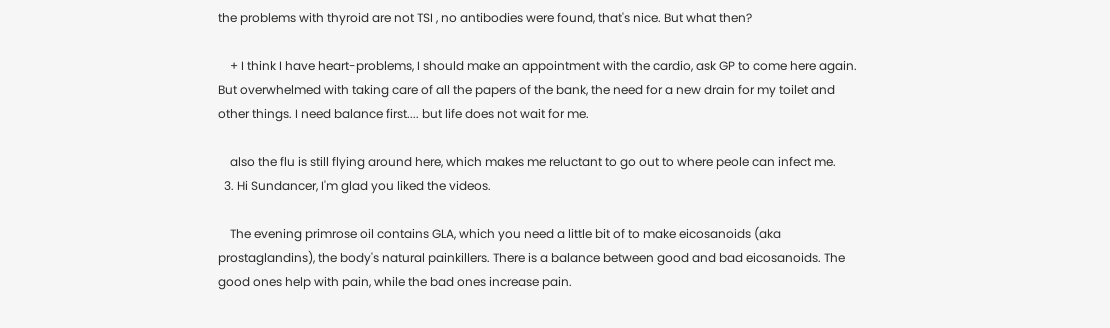the problems with thyroid are not TSI , no antibodies were found, that's nice. But what then?

    + I think I have heart-problems, I should make an appointment with the cardio, ask GP to come here again. But overwhelmed with taking care of all the papers of the bank, the need for a new drain for my toilet and other things. I need balance first.... but life does not wait for me.

    also the flu is still flying around here, which makes me reluctant to go out to where peole can infect me.
  3. Hi Sundancer, I'm glad you liked the videos.

    The evening primrose oil contains GLA, which you need a little bit of to make eicosanoids (aka prostaglandins), the body's natural painkillers. There is a balance between good and bad eicosanoids. The good ones help with pain, while the bad ones increase pain.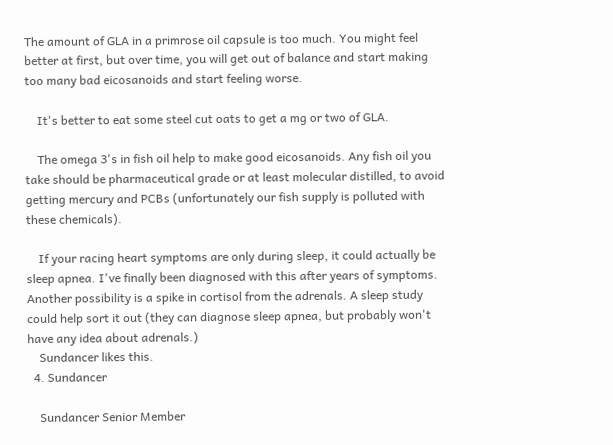The amount of GLA in a primrose oil capsule is too much. You might feel better at first, but over time, you will get out of balance and start making too many bad eicosanoids and start feeling worse.

    It's better to eat some steel cut oats to get a mg or two of GLA.

    The omega 3's in fish oil help to make good eicosanoids. Any fish oil you take should be pharmaceutical grade or at least molecular distilled, to avoid getting mercury and PCBs (unfortunately our fish supply is polluted with these chemicals).

    If your racing heart symptoms are only during sleep, it could actually be sleep apnea. I've finally been diagnosed with this after years of symptoms. Another possibility is a spike in cortisol from the adrenals. A sleep study could help sort it out (they can diagnose sleep apnea, but probably won't have any idea about adrenals.)
    Sundancer likes this.
  4. Sundancer

    Sundancer Senior Member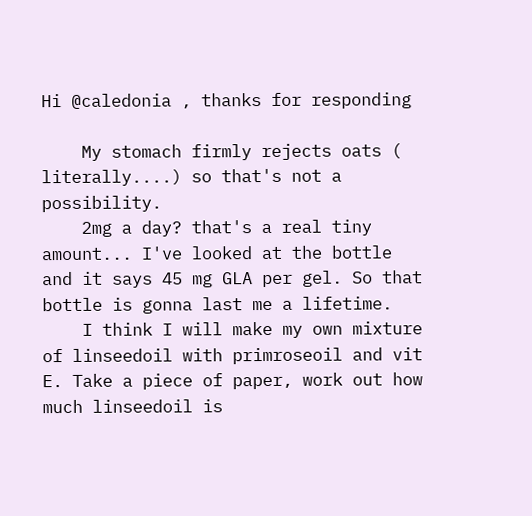Hi @caledonia , thanks for responding

    My stomach firmly rejects oats ( literally....) so that's not a possibility.
    2mg a day? that's a real tiny amount... I've looked at the bottle and it says 45 mg GLA per gel. So that bottle is gonna last me a lifetime.
    I think I will make my own mixture of linseedoil with primroseoil and vit E. Take a piece of paper, work out how much linseedoil is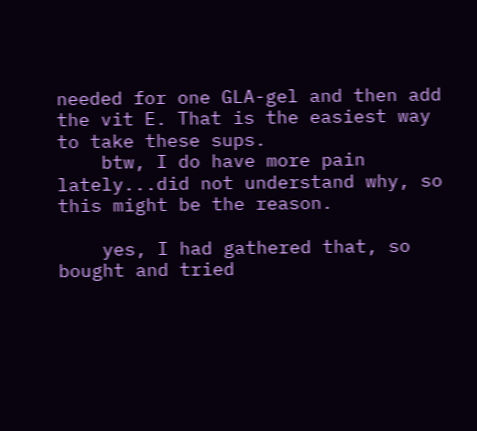needed for one GLA-gel and then add the vit E. That is the easiest way to take these sups.
    btw, I do have more pain lately...did not understand why, so this might be the reason.

    yes, I had gathered that, so bought and tried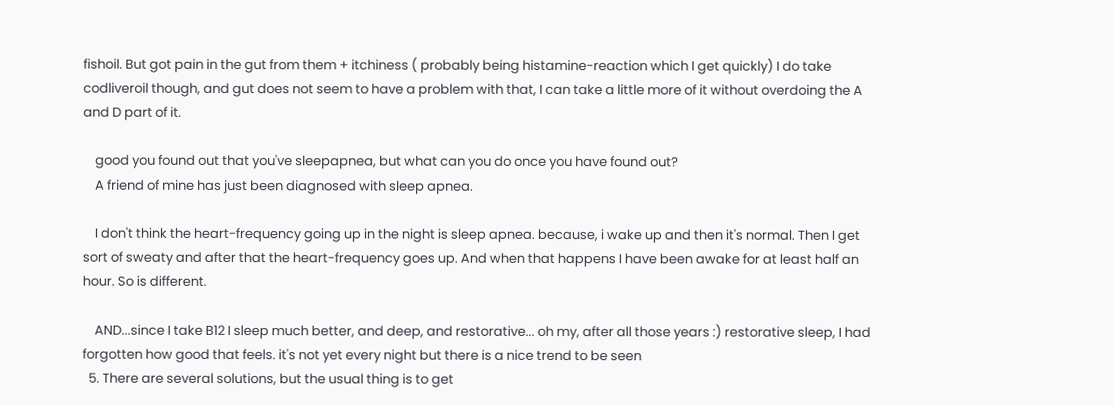fishoil. But got pain in the gut from them + itchiness ( probably being histamine-reaction which I get quickly) I do take codliveroil though, and gut does not seem to have a problem with that, I can take a little more of it without overdoing the A and D part of it.

    good you found out that you've sleepapnea, but what can you do once you have found out?
    A friend of mine has just been diagnosed with sleep apnea.

    I don't think the heart-frequency going up in the night is sleep apnea. because, i wake up and then it's normal. Then I get sort of sweaty and after that the heart-frequency goes up. And when that happens I have been awake for at least half an hour. So is different.

    AND...since I take B12 I sleep much better, and deep, and restorative... oh my, after all those years :) restorative sleep, I had forgotten how good that feels. it's not yet every night but there is a nice trend to be seen
  5. There are several solutions, but the usual thing is to get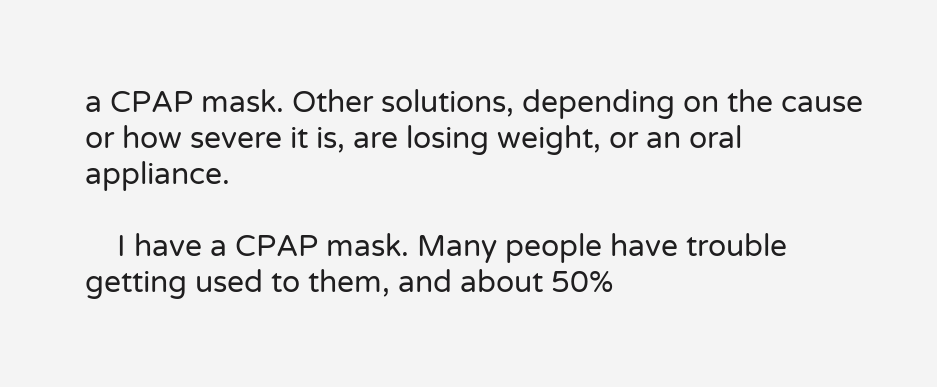a CPAP mask. Other solutions, depending on the cause or how severe it is, are losing weight, or an oral appliance.

    I have a CPAP mask. Many people have trouble getting used to them, and about 50%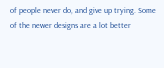of people never do, and give up trying. Some of the newer designs are a lot better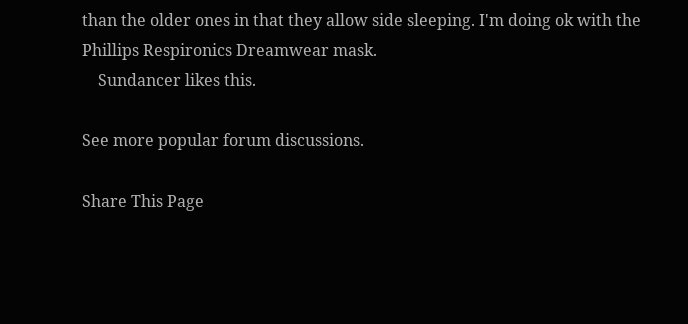than the older ones in that they allow side sleeping. I'm doing ok with the Phillips Respironics Dreamwear mask.
    Sundancer likes this.

See more popular forum discussions.

Share This Page